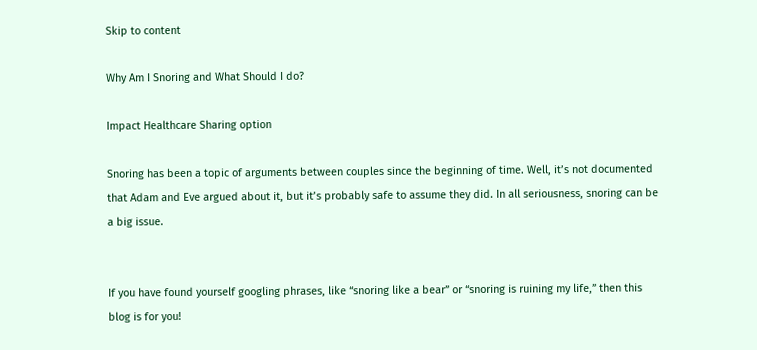Skip to content

Why Am I Snoring and What Should I do?

Impact Healthcare Sharing option

Snoring has been a topic of arguments between couples since the beginning of time. Well, it’s not documented that Adam and Eve argued about it, but it’s probably safe to assume they did. In all seriousness, snoring can be a big issue.


If you have found yourself googling phrases, like “snoring like a bear” or “snoring is ruining my life,” then this blog is for you!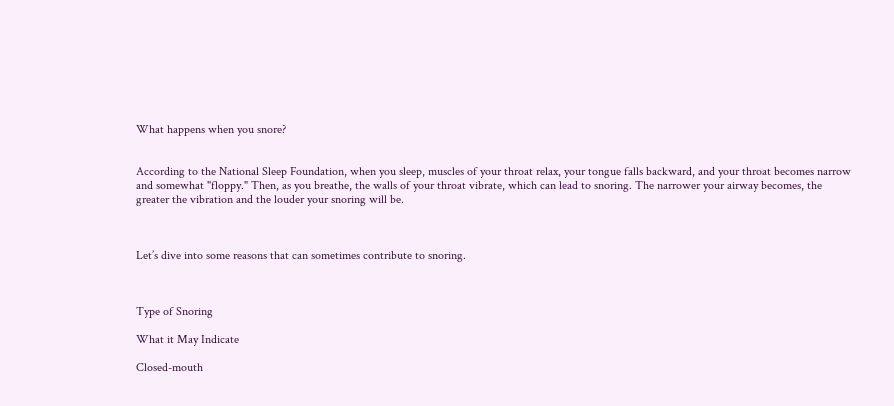What happens when you snore?


According to the National Sleep Foundation, when you sleep, muscles of your throat relax, your tongue falls backward, and your throat becomes narrow and somewhat "floppy." Then, as you breathe, the walls of your throat vibrate, which can lead to snoring. The narrower your airway becomes, the greater the vibration and the louder your snoring will be.



Let’s dive into some reasons that can sometimes contribute to snoring.



Type of Snoring

What it May Indicate

Closed-mouth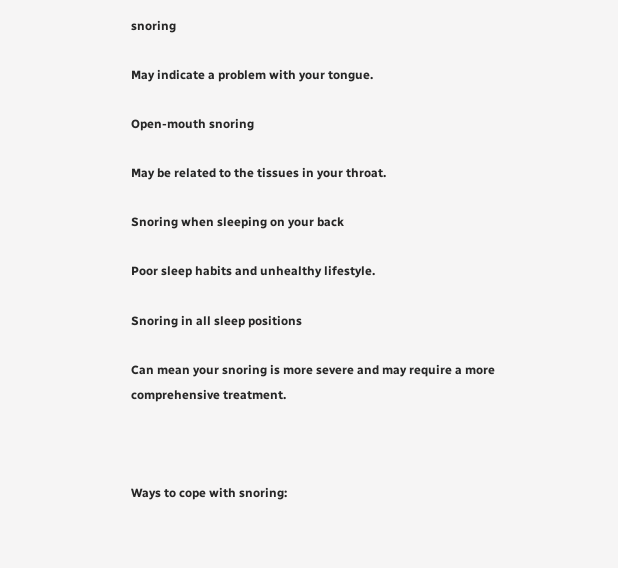snoring

May indicate a problem with your tongue.

Open-mouth snoring

May be related to the tissues in your throat.

Snoring when sleeping on your back

Poor sleep habits and unhealthy lifestyle.

Snoring in all sleep positions

Can mean your snoring is more severe and may require a more comprehensive treatment.



Ways to cope with snoring: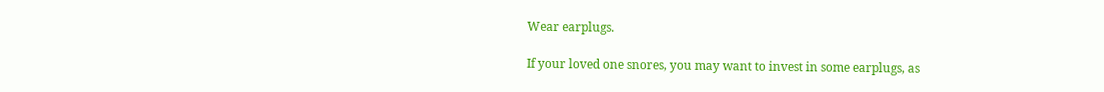Wear earplugs.

If your loved one snores, you may want to invest in some earplugs, as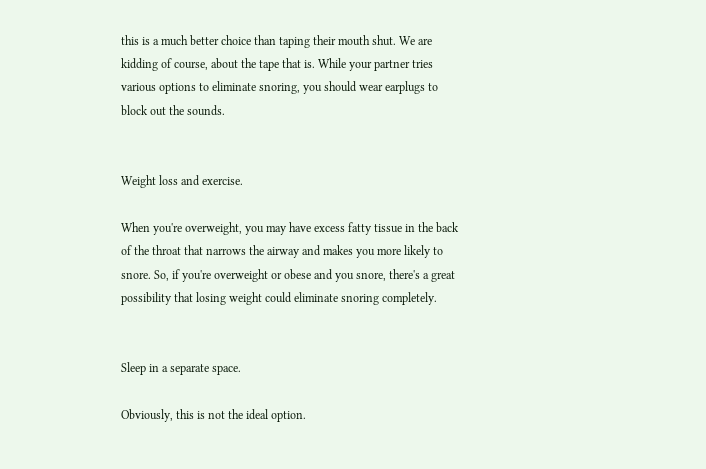this is a much better choice than taping their mouth shut. We are kidding of course, about the tape that is. While your partner tries various options to eliminate snoring, you should wear earplugs to block out the sounds.


Weight loss and exercise.

When you're overweight, you may have excess fatty tissue in the back of the throat that narrows the airway and makes you more likely to snore. So, if you're overweight or obese and you snore, there's a great possibility that losing weight could eliminate snoring completely.


Sleep in a separate space.

Obviously, this is not the ideal option.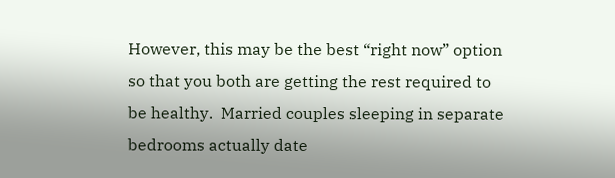However, this may be the best “right now” option so that you both are getting the rest required to be healthy.  Married couples sleeping in separate bedrooms actually date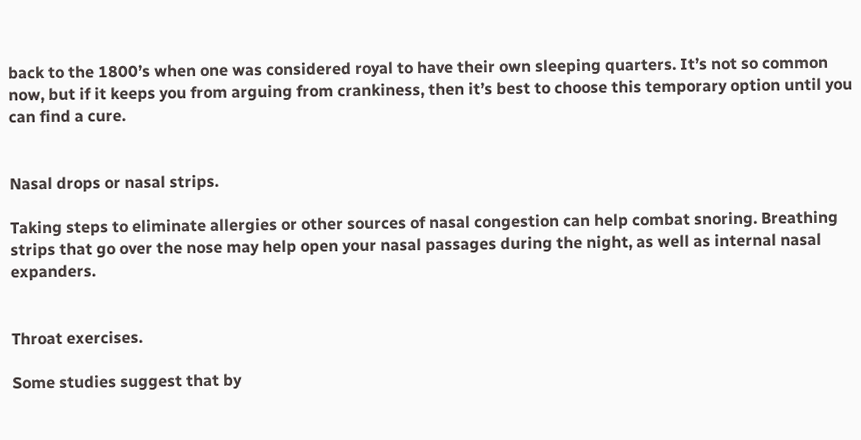back to the 1800’s when one was considered royal to have their own sleeping quarters. It’s not so common now, but if it keeps you from arguing from crankiness, then it’s best to choose this temporary option until you can find a cure.


Nasal drops or nasal strips.

Taking steps to eliminate allergies or other sources of nasal congestion can help combat snoring. Breathing strips that go over the nose may help open your nasal passages during the night, as well as internal nasal expanders.


Throat exercises.

Some studies suggest that by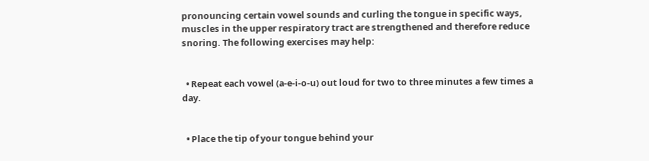pronouncing certain vowel sounds and curling the tongue in specific ways, muscles in the upper respiratory tract are strengthened and therefore reduce snoring. The following exercises may help:


  • Repeat each vowel (a-e-i-o-u) out loud for two to three minutes a few times a day.


  • Place the tip of your tongue behind your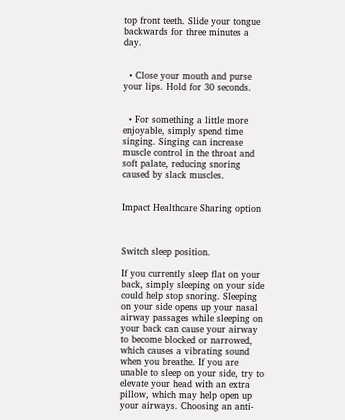top front teeth. Slide your tongue backwards for three minutes a day.


  • Close your mouth and purse your lips. Hold for 30 seconds.


  • For something a little more enjoyable, simply spend time singing. Singing can increase muscle control in the throat and soft palate, reducing snoring caused by slack muscles.


Impact Healthcare Sharing option



Switch sleep position.

If you currently sleep flat on your back, simply sleeping on your side could help stop snoring. Sleeping on your side opens up your nasal airway passages while sleeping on your back can cause your airway to become blocked or narrowed, which causes a vibrating sound when you breathe. If you are unable to sleep on your side, try to elevate your head with an extra pillow, which may help open up your airways. Choosing an anti-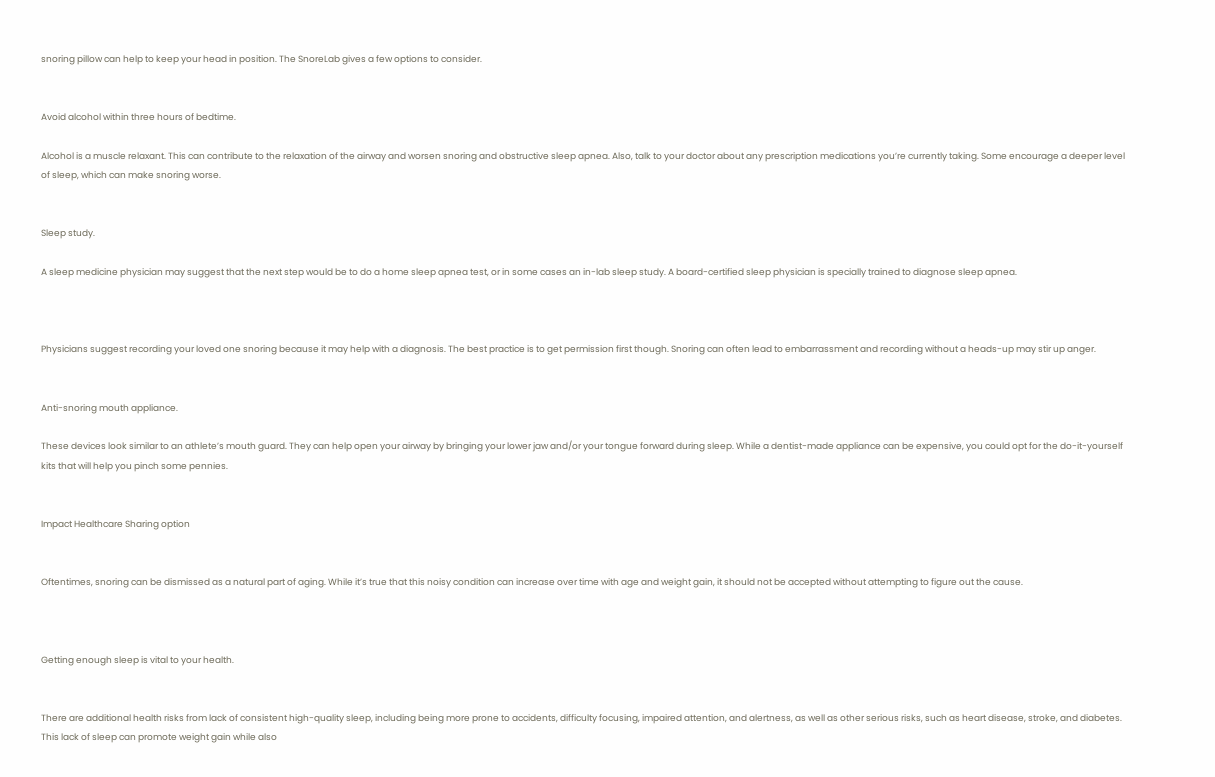snoring pillow can help to keep your head in position. The SnoreLab gives a few options to consider.


Avoid alcohol within three hours of bedtime.

Alcohol is a muscle relaxant. This can contribute to the relaxation of the airway and worsen snoring and obstructive sleep apnea. Also, talk to your doctor about any prescription medications you’re currently taking. Some encourage a deeper level of sleep, which can make snoring worse.


Sleep study.

A sleep medicine physician may suggest that the next step would be to do a home sleep apnea test, or in some cases an in-lab sleep study. A board-certified sleep physician is specially trained to diagnose sleep apnea.



Physicians suggest recording your loved one snoring because it may help with a diagnosis. The best practice is to get permission first though. Snoring can often lead to embarrassment and recording without a heads-up may stir up anger.


Anti-snoring mouth appliance.

These devices look similar to an athlete’s mouth guard. They can help open your airway by bringing your lower jaw and/or your tongue forward during sleep. While a dentist-made appliance can be expensive, you could opt for the do-it-yourself kits that will help you pinch some pennies.


Impact Healthcare Sharing option


Oftentimes, snoring can be dismissed as a natural part of aging. While it’s true that this noisy condition can increase over time with age and weight gain, it should not be accepted without attempting to figure out the cause.



Getting enough sleep is vital to your health.


There are additional health risks from lack of consistent high-quality sleep, including being more prone to accidents, difficulty focusing, impaired attention, and alertness, as well as other serious risks, such as heart disease, stroke, and diabetes. This lack of sleep can promote weight gain while also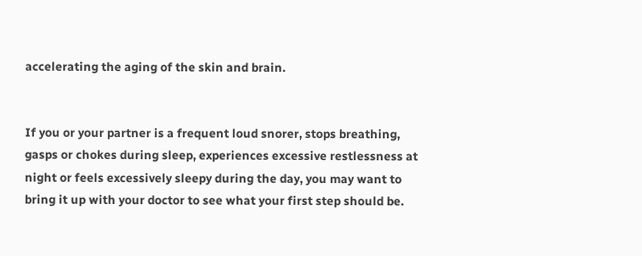accelerating the aging of the skin and brain.


If you or your partner is a frequent loud snorer, stops breathing, gasps or chokes during sleep, experiences excessive restlessness at night or feels excessively sleepy during the day, you may want to bring it up with your doctor to see what your first step should be.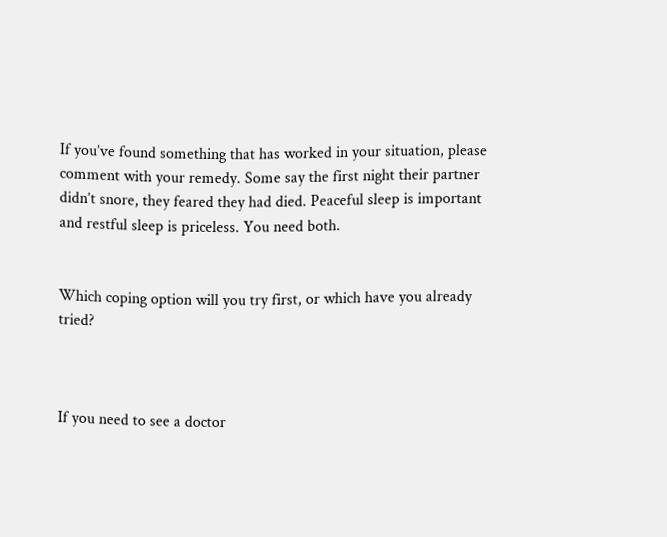If you’ve found something that has worked in your situation, please comment with your remedy. Some say the first night their partner didn’t snore, they feared they had died. Peaceful sleep is important and restful sleep is priceless. You need both.


Which coping option will you try first, or which have you already tried?



If you need to see a doctor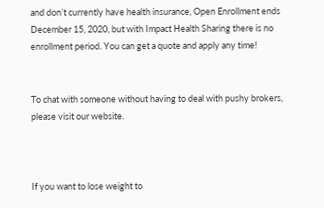and don’t currently have health insurance, Open Enrollment ends December 15, 2020, but with Impact Health Sharing there is no enrollment period. You can get a quote and apply any time!


To chat with someone without having to deal with pushy brokers, please visit our website.



If you want to lose weight to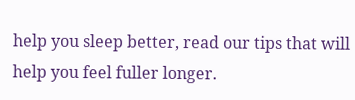help you sleep better, read our tips that will help you feel fuller longer.